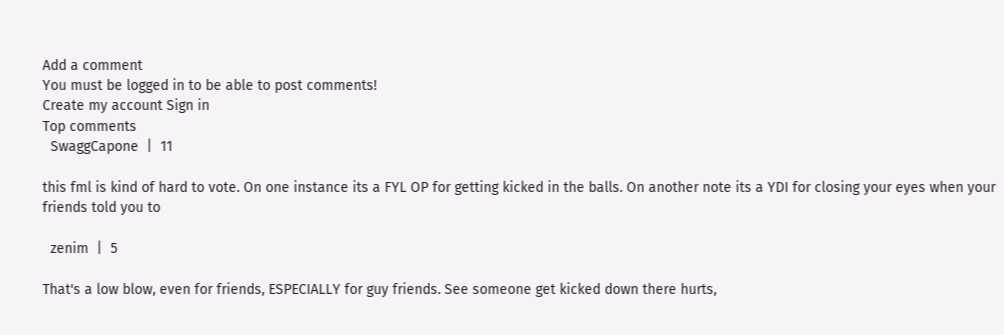Add a comment
You must be logged in to be able to post comments!
Create my account Sign in
Top comments
  SwaggCapone  |  11

this fml is kind of hard to vote. On one instance its a FYL OP for getting kicked in the balls. On another note its a YDI for closing your eyes when your friends told you to

  zenim  |  5

That's a low blow, even for friends, ESPECIALLY for guy friends. See someone get kicked down there hurts,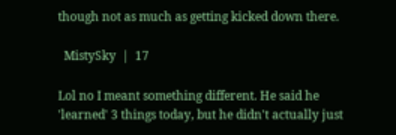though not as much as getting kicked down there.

  MistySky  |  17

Lol no I meant something different. He said he 'learned' 3 things today, but he didn't actually just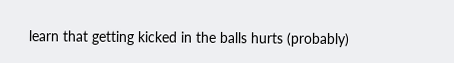learn that getting kicked in the balls hurts (probably)